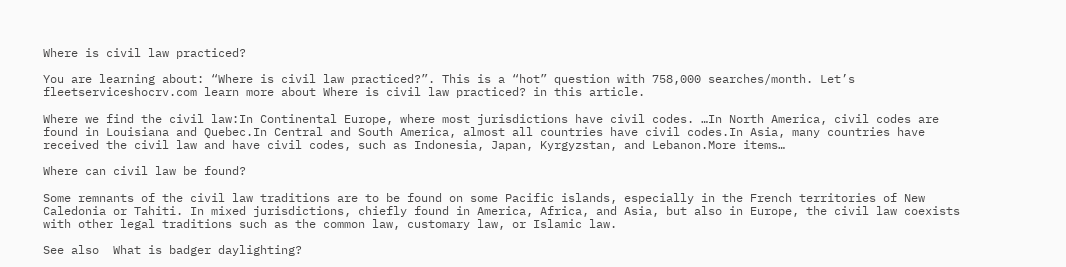Where is civil law practiced?

You are learning about: “Where is civil law practiced?”. This is a “hot” question with 758,000 searches/month. Let’s fleetserviceshocrv.com learn more about Where is civil law practiced? in this article.

Where we find the civil law:In Continental Europe, where most jurisdictions have civil codes. …In North America, civil codes are found in Louisiana and Quebec.In Central and South America, almost all countries have civil codes.In Asia, many countries have received the civil law and have civil codes, such as Indonesia, Japan, Kyrgyzstan, and Lebanon.More items…

Where can civil law be found?

Some remnants of the civil law traditions are to be found on some Pacific islands, especially in the French territories of New Caledonia or Tahiti. In mixed jurisdictions, chiefly found in America, Africa, and Asia, but also in Europe, the civil law coexists with other legal traditions such as the common law, customary law, or Islamic law.

See also  What is badger daylighting?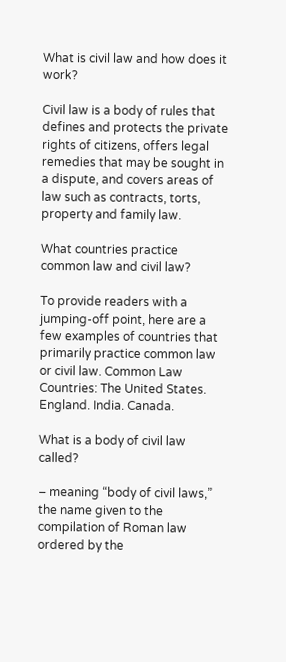What is civil law and how does it work?

Civil law is a body of rules that defines and protects the private rights of citizens, offers legal remedies that may be sought in a dispute, and covers areas of law such as contracts, torts, property and family law.

What countries practice common law and civil law?

To provide readers with a jumping-off point, here are a few examples of countries that primarily practice common law or civil law. Common Law Countries: The United States. England. India. Canada.

What is a body of civil law called?

– meaning “body of civil laws,” the name given to the compilation of Roman law ordered by the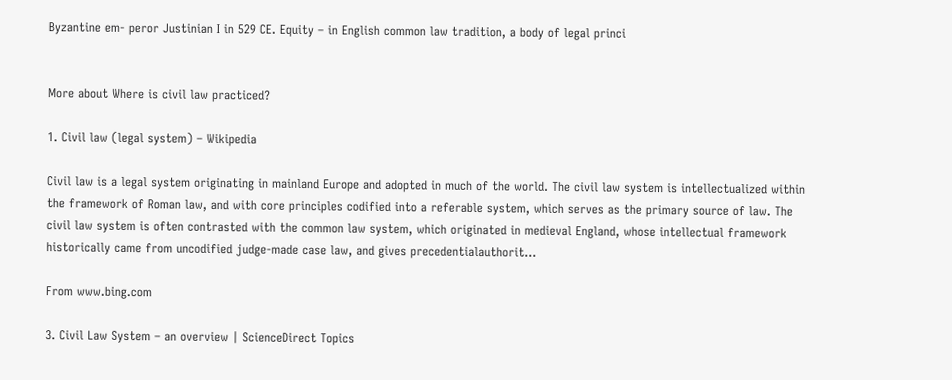Byzantine em- peror Justinian I in 529 CE. Equity – in English common law tradition, a body of legal princi


More about Where is civil law practiced?

1. Civil law (legal system) – Wikipedia

Civil law is a legal system originating in mainland Europe and adopted in much of the world. The civil law system is intellectualized within the framework of Roman law, and with core principles codified into a referable system, which serves as the primary source of law. The civil law system is often contrasted with the common law system, which originated in medieval England, whose intellectual framework historically came from uncodified judge-made case law, and gives precedentialauthorit…

From www.bing.com

3. Civil Law System – an overview | ScienceDirect Topics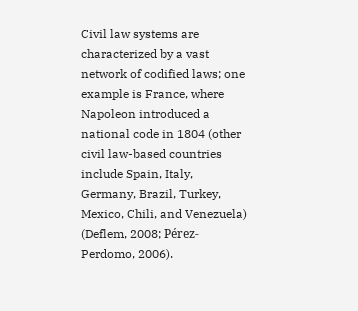Civil law systems are characterized by a vast network of codified laws; one example is France, where Napoleon introduced a national code in 1804 (other civil law-based countries include Spain, Italy, Germany, Brazil, Turkey, Mexico, Chili, and Venezuela) (Deflem, 2008; Pérez-Perdomo, 2006).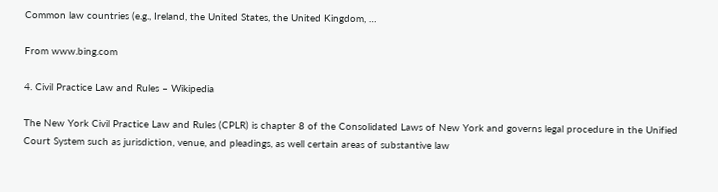Common law countries (e.g., Ireland, the United States, the United Kingdom, …

From www.bing.com

4. Civil Practice Law and Rules – Wikipedia

The New York Civil Practice Law and Rules (CPLR) is chapter 8 of the Consolidated Laws of New York and governs legal procedure in the Unified Court System such as jurisdiction, venue, and pleadings, as well certain areas of substantive law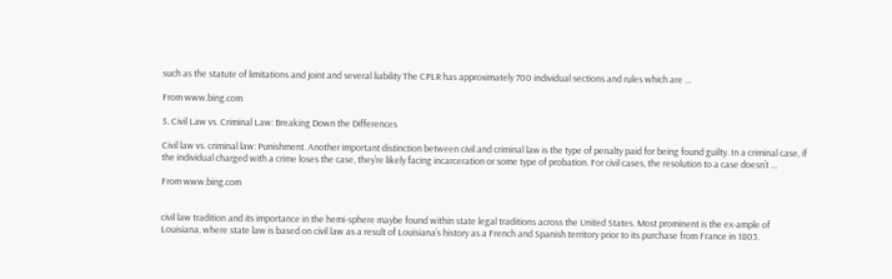such as the statute of limitations and joint and several liability The CPLR has approximately 700 individual sections and rules which are …

From www.bing.com

5. Civil Law vs. Criminal Law: Breaking Down the Differences

Civil law vs. criminal law: Punishment. Another important distinction between civil and criminal law is the type of penalty paid for being found guilty. In a criminal case, if the individual charged with a crime loses the case, they’re likely facing incarceration or some type of probation. For civil cases, the resolution to a case doesn’t …

From www.bing.com


civil law tradition and its importance in the hemi-sphere maybe found within state legal traditions across the United States. Most prominent is the ex-ample of Louisiana, where state law is based on civil law as a result of Louisiana’s history as a French and Spanish territory prior to its purchase from France in 1803.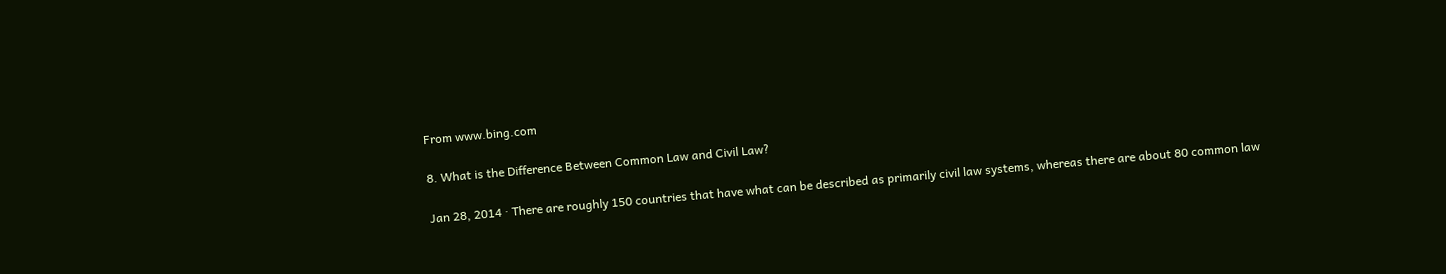From www.bing.com

8. What is the Difference Between Common Law and Civil Law?

Jan 28, 2014 · There are roughly 150 countries that have what can be described as primarily civil law systems, whereas there are about 80 common law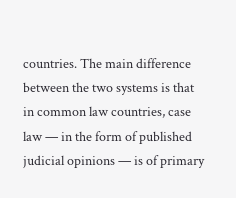countries. The main difference between the two systems is that in common law countries, case law — in the form of published judicial opinions — is of primary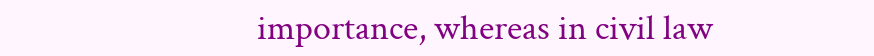importance, whereas in civil law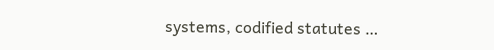systems, codified statutes …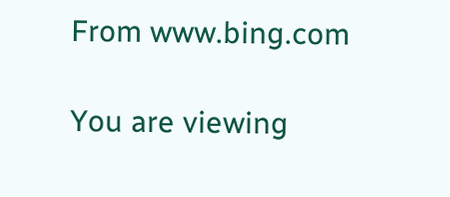From www.bing.com

You are viewing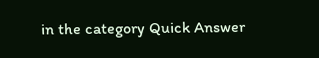in the category Quick Answer